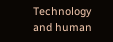Technology and human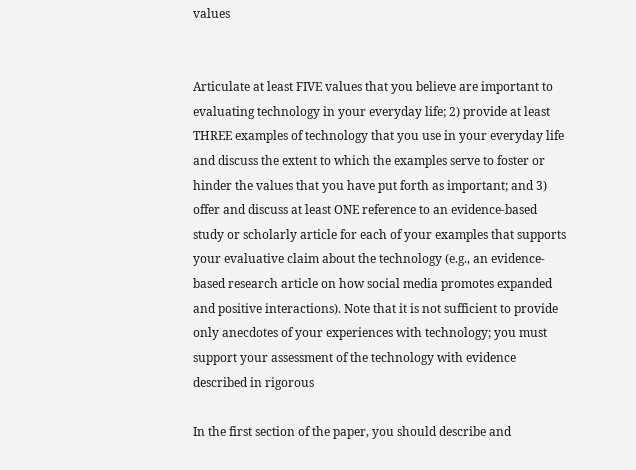values


Articulate at least FIVE values that you believe are important to evaluating technology in your everyday life; 2) provide at least THREE examples of technology that you use in your everyday life and discuss the extent to which the examples serve to foster or hinder the values that you have put forth as important; and 3) offer and discuss at least ONE reference to an evidence-based study or scholarly article for each of your examples that supports your evaluative claim about the technology (e.g., an evidence-based research article on how social media promotes expanded and positive interactions). Note that it is not sufficient to provide only anecdotes of your experiences with technology; you must support your assessment of the technology with evidence described in rigorous

In the first section of the paper, you should describe and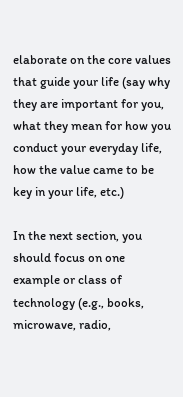elaborate on the core values that guide your life (say why they are important for you, what they mean for how you conduct your everyday life, how the value came to be key in your life, etc.)

In the next section, you should focus on one example or class of technology (e.g., books, microwave, radio,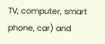TV, computer, smart phone, car) and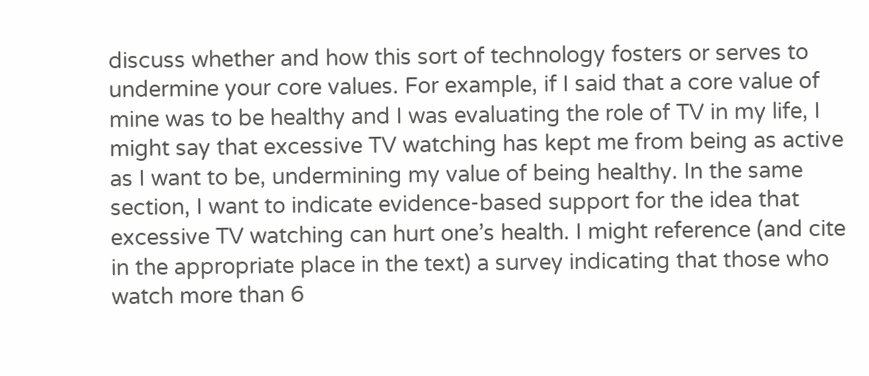discuss whether and how this sort of technology fosters or serves to undermine your core values. For example, if I said that a core value of mine was to be healthy and I was evaluating the role of TV in my life, I might say that excessive TV watching has kept me from being as active as I want to be, undermining my value of being healthy. In the same section, I want to indicate evidence-based support for the idea that excessive TV watching can hurt one’s health. I might reference (and cite in the appropriate place in the text) a survey indicating that those who watch more than 6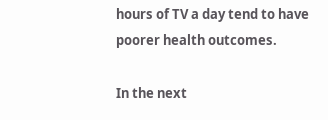hours of TV a day tend to have poorer health outcomes.

In the next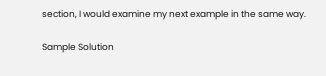section, I would examine my next example in the same way.

Sample Solution